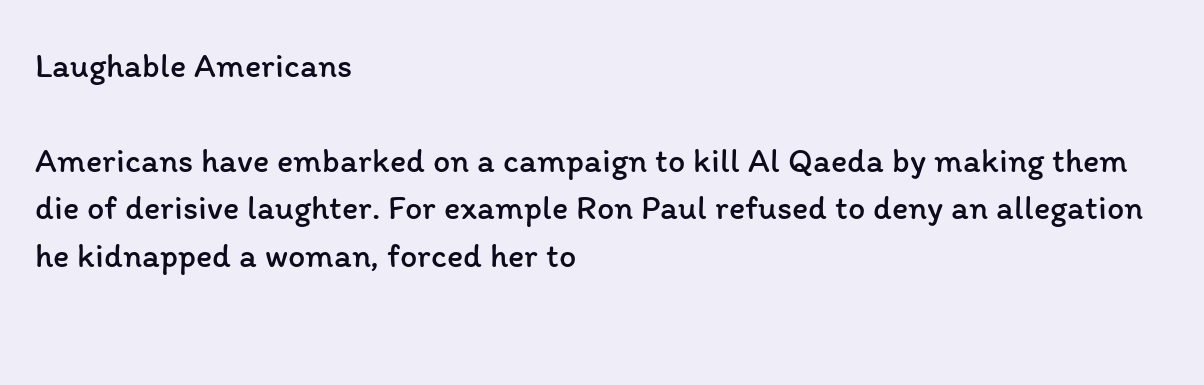Laughable Americans

Americans have embarked on a campaign to kill Al Qaeda by making them die of derisive laughter. For example Ron Paul refused to deny an allegation he kidnapped a woman, forced her to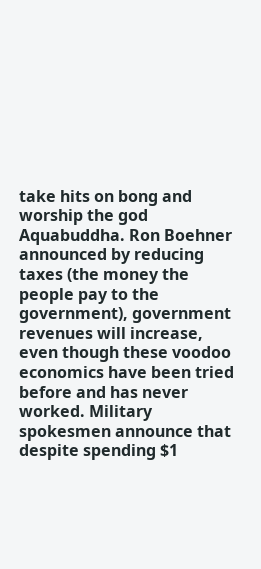take hits on bong and worship the god Aquabuddha. Ron Boehner announced by reducing taxes (the money the people pay to the government), government revenues will increase, even though these voodoo economics have been tried before and has never worked. Military spokesmen announce that despite spending $1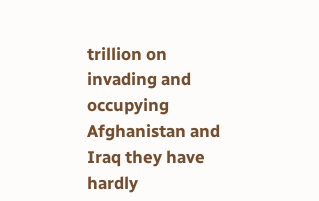trillion on invading and occupying Afghanistan and Iraq they have hardly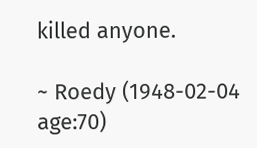killed anyone.

~ Roedy (1948-02-04 age:70)